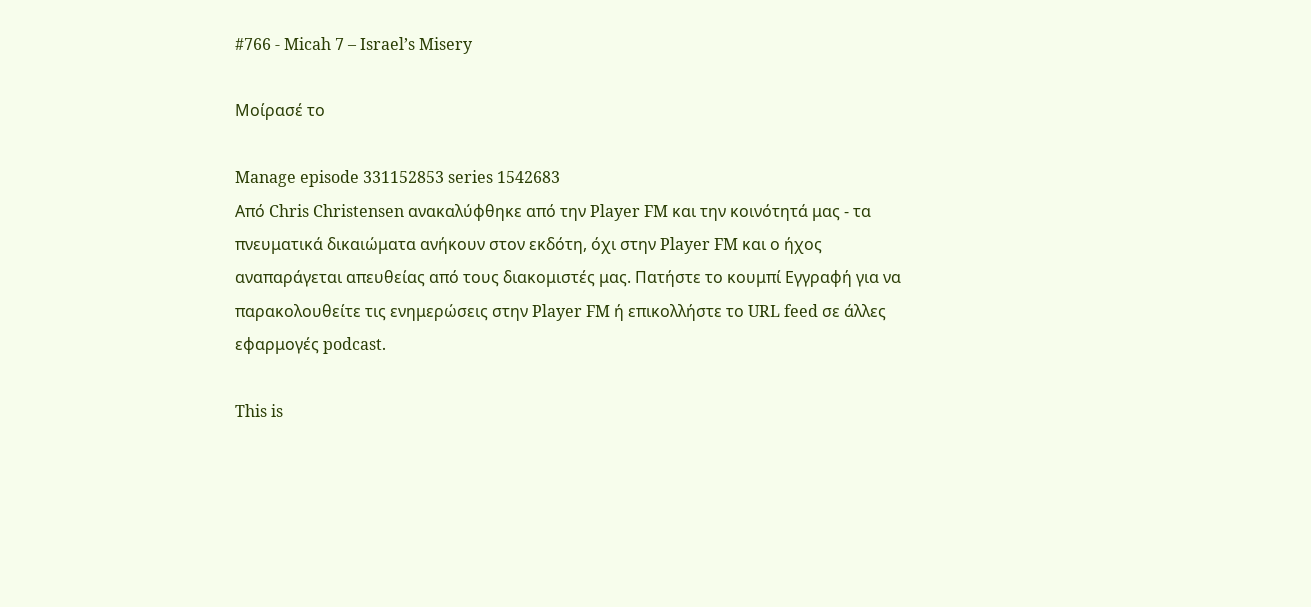#766 - Micah 7 – Israel’s Misery

Μοίρασέ το

Manage episode 331152853 series 1542683
Από Chris Christensen ανακαλύφθηκε από την Player FM και την κοινότητά μας - τα πνευματικά δικαιώματα ανήκουν στον εκδότη, όχι στην Player FM και ο ήχος αναπαράγεται απευθείας από τους διακομιστές μας. Πατήστε το κουμπί Εγγραφή για να παρακολουθείτε τις ενημερώσεις στην Player FM ή επικολλήστε το URL feed σε άλλες εφαρμογές podcast.

This is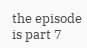the episode is part 7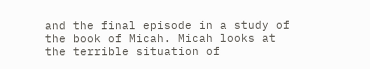and the final episode in a study of the book of Micah. Micah looks at the terrible situation of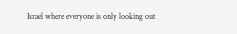Israel where everyone is only looking out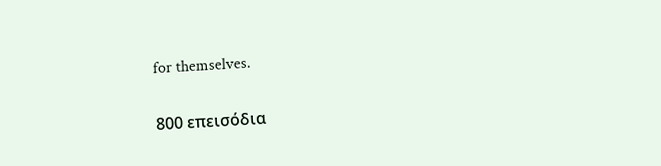for themselves.

800 επεισόδια